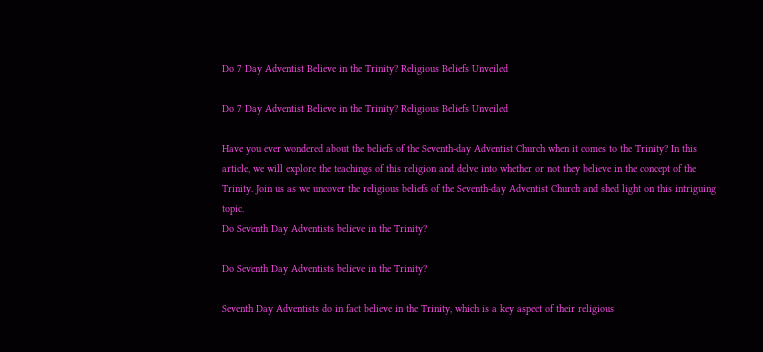Do 7 Day Adventist Believe in the Trinity? Religious Beliefs Unveiled

Do 7 Day Adventist Believe in the Trinity? Religious Beliefs Unveiled

Have you ever wondered about the beliefs of the Seventh-day Adventist Church when it comes to the Trinity? In this article, we will explore the teachings of this religion and delve into whether or not they believe in the concept of the Trinity. Join us as we uncover the religious beliefs of the Seventh-day Adventist Church and shed light on this intriguing topic.
Do Seventh Day Adventists believe in the Trinity?

Do Seventh Day Adventists believe in the Trinity?

Seventh Day Adventists do in fact believe in the Trinity, which is a key aspect of their religious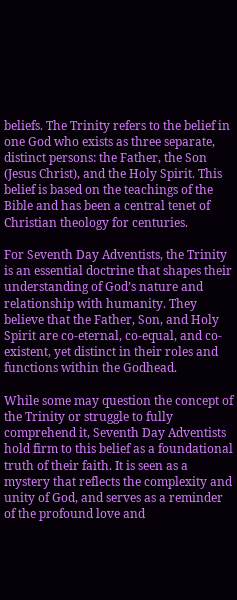beliefs. The Trinity refers to the belief in one God who exists as three separate, distinct persons: the Father, the Son (Jesus Christ), and the Holy Spirit. This belief is based on the teachings of the Bible and has been a central tenet of Christian theology for centuries.

For Seventh Day Adventists, the Trinity is an essential doctrine that shapes their understanding of God’s nature and relationship with humanity. They believe that the Father, Son, and Holy Spirit are co-eternal, co-equal, and co-existent, yet distinct in their roles and functions within the Godhead.

While some may question the concept of the Trinity or struggle to fully comprehend it, Seventh Day Adventists hold firm to this belief as a foundational truth of their faith. It is seen as a mystery that reflects the complexity and unity of God, and serves as a reminder of the profound love and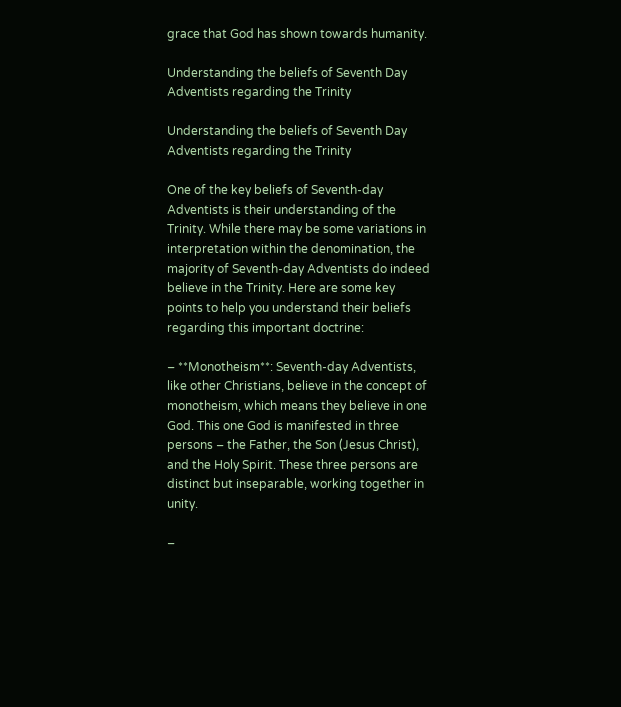grace that God has shown towards humanity.

Understanding the beliefs of Seventh Day Adventists regarding the Trinity

Understanding the beliefs of Seventh Day Adventists regarding the Trinity

One of the key beliefs of Seventh-day Adventists is their understanding of the Trinity. While there may be some variations in interpretation within the denomination, the majority of Seventh-day Adventists do indeed believe in the Trinity. Here are some key points to help you understand their beliefs regarding this important doctrine:

– **Monotheism**: Seventh-day Adventists, like other Christians, believe in the concept of monotheism, which means they believe in one God. This one God is manifested in three persons – the Father, the Son (Jesus Christ), and the Holy Spirit. These three persons are distinct but inseparable, working together in unity.

–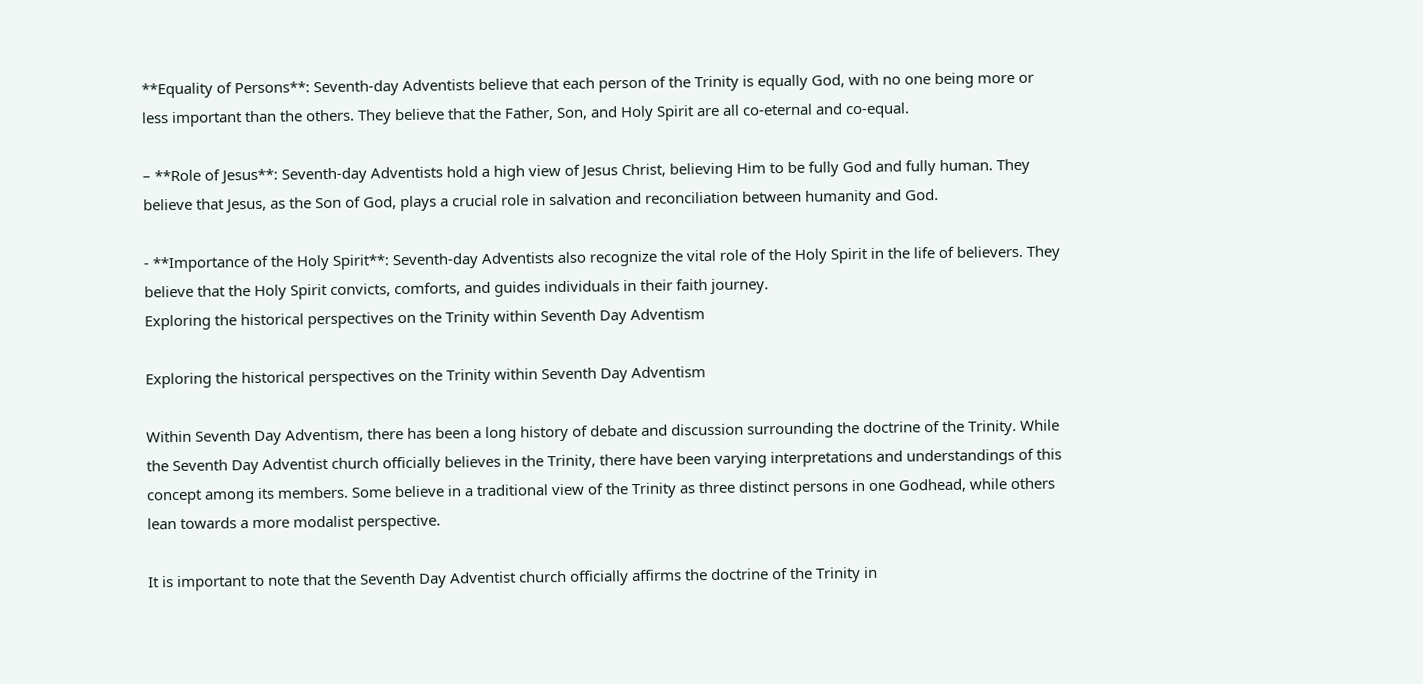**Equality of Persons**: Seventh-day Adventists believe that each person of the Trinity is equally God, with no one being more or less important than the others. They believe that the Father, Son, and Holy Spirit are all co-eternal and co-equal.

– **Role of Jesus**: Seventh-day Adventists hold a high view of Jesus Christ, believing Him to be fully God and fully human. They believe that Jesus, as the Son of God, plays a crucial role in salvation and reconciliation between humanity and God.

- **Importance of the Holy Spirit**: Seventh-day Adventists also recognize the vital role of the Holy Spirit in the life of believers. They believe that the Holy Spirit convicts, comforts, and guides individuals in their faith journey.
Exploring the historical perspectives on the Trinity within Seventh Day Adventism

Exploring the historical perspectives on the Trinity within Seventh Day Adventism

Within Seventh Day Adventism, there has been a long history of debate and discussion surrounding the doctrine of the Trinity. While the Seventh Day Adventist church officially believes in the Trinity, there have been varying interpretations and understandings of this concept among its members. Some believe in a traditional view of the Trinity as three distinct persons in one Godhead, while others lean towards a more modalist perspective.

It is important to note that the Seventh Day Adventist church officially affirms the doctrine of the Trinity in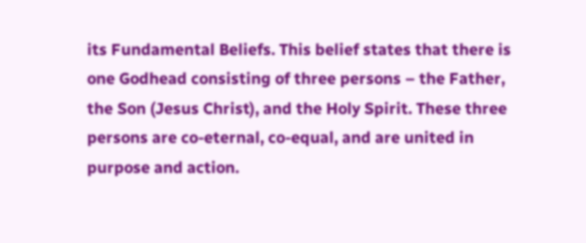its Fundamental Beliefs. This belief states that there is one Godhead consisting of three persons – the Father, the Son (Jesus Christ), and the Holy Spirit. These three persons are co-eternal, co-equal, and are united in purpose and action.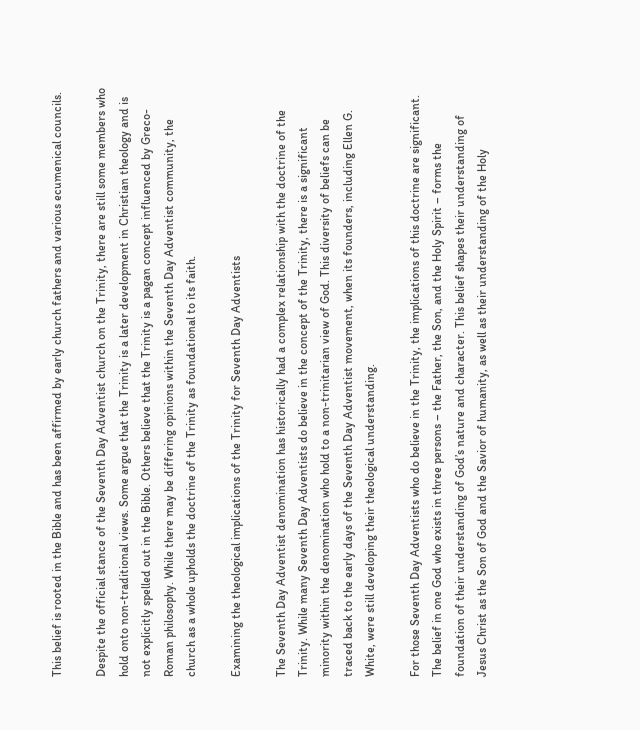This belief is rooted in the Bible and has been affirmed by early church fathers and various ecumenical councils.

Despite the official stance of the Seventh Day Adventist church on the Trinity, there are still some members who hold onto non-traditional views. Some argue that the Trinity is a later development in Christian theology and is not explicitly spelled out in the Bible. Others believe that the Trinity is a pagan concept influenced by Greco-Roman philosophy. While there may be differing opinions within the Seventh Day Adventist community, the church as a whole upholds the doctrine of the Trinity as foundational to its faith.

Examining the theological implications of the Trinity for Seventh Day Adventists

The Seventh Day Adventist denomination has historically had a complex relationship with the doctrine of the Trinity. While many Seventh Day Adventists do believe in the concept of the Trinity, there is a significant minority within the denomination who hold to a non-trinitarian view of God. This diversity of beliefs can be traced back to the early days of the Seventh Day Adventist movement, when its founders, including Ellen G. White, were still developing their theological understanding.

For those Seventh Day Adventists who do believe in the Trinity, the implications of this doctrine are significant. The belief in one God who exists in three persons – the Father, the Son, and the Holy Spirit – forms the foundation of their understanding of God’s nature and character. This belief shapes their understanding of Jesus Christ as the Son of God and the Savior of humanity, as well as their understanding of the Holy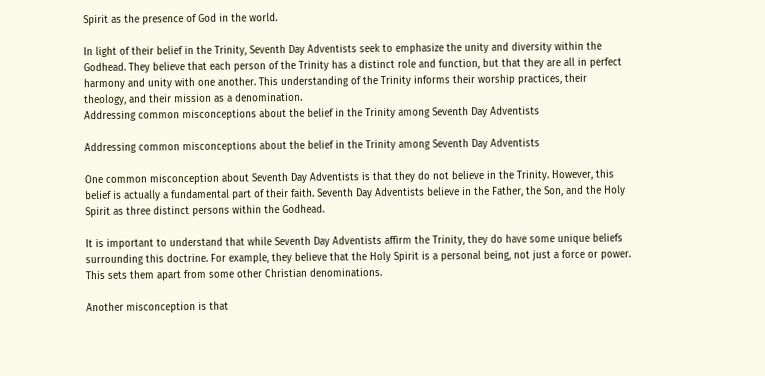Spirit as the presence of God in the world.

In light of their belief in the Trinity, Seventh Day Adventists seek to emphasize the unity and diversity within the Godhead. They believe that each person of the Trinity has a distinct role and function, but that they are all in perfect harmony and unity with one another. This understanding of the Trinity informs their worship practices, their theology, and their mission as a denomination.
Addressing common misconceptions about the belief in the Trinity among Seventh Day Adventists

Addressing common misconceptions about the belief in the Trinity among Seventh Day Adventists

One common misconception about Seventh Day Adventists is that they do not believe in the Trinity. However, this belief is actually a fundamental part of their faith. Seventh Day Adventists believe in the Father, the Son, and the Holy Spirit as three distinct persons within the Godhead.

It is important to understand that while Seventh Day Adventists affirm the Trinity, they do have some unique beliefs surrounding this doctrine. For example, they believe that the Holy Spirit is a personal being, not just a force or power. This sets them apart from some other Christian denominations.

Another misconception is that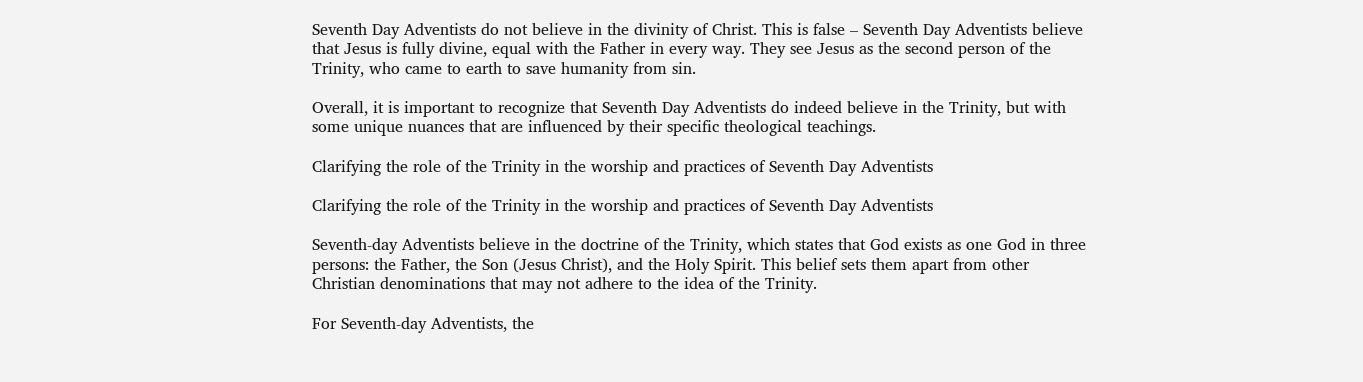Seventh Day Adventists do not believe in the divinity of Christ. This is false – Seventh Day Adventists believe that Jesus is fully divine, equal with the Father in every way. They see Jesus as the second person of the Trinity, who came to earth to save humanity from sin.

Overall, it is important to recognize that Seventh Day Adventists do indeed believe in the Trinity, but with some unique nuances that are influenced by their specific theological teachings.

Clarifying the role of the Trinity in the worship and practices of Seventh Day Adventists

Clarifying the role of the Trinity in the worship and practices of Seventh Day Adventists

Seventh-day Adventists believe in the doctrine of the Trinity, which states that God exists as one God in three persons: the Father, the Son (Jesus Christ), and the Holy Spirit. This belief sets them apart from other Christian denominations that may not adhere to the idea of the Trinity.

For Seventh-day Adventists, the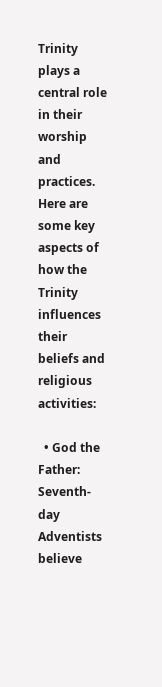Trinity plays a central role in their worship and practices. Here are some key aspects of how the Trinity influences their beliefs and religious activities:

  • God the Father: Seventh-day Adventists believe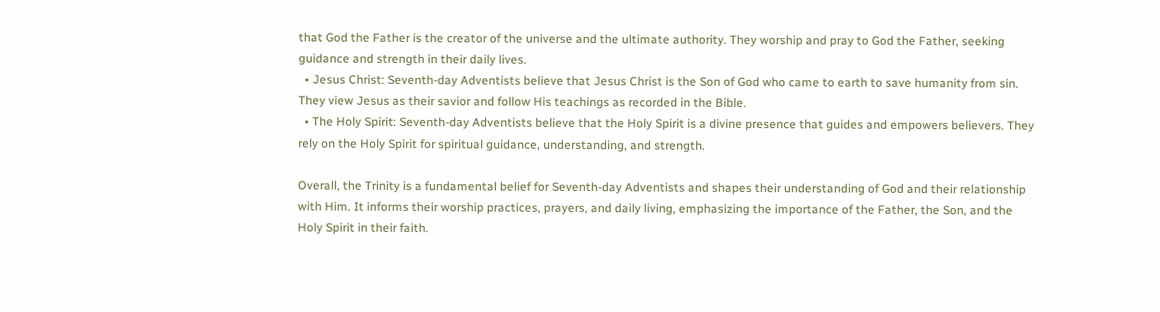that God the Father is the creator of the universe and the ultimate authority. They worship and pray to God the Father, seeking guidance and strength in their daily lives.
  • Jesus Christ: Seventh-day Adventists believe that Jesus Christ is the Son of God who came to earth to save humanity from sin. They view Jesus as their savior and follow His teachings as recorded in the Bible.
  • The Holy Spirit: Seventh-day Adventists believe that the Holy Spirit is a divine presence that guides and empowers believers. They rely on the Holy Spirit for spiritual guidance, understanding, and strength.

Overall, the Trinity is a fundamental belief for Seventh-day Adventists and shapes their understanding of God and their relationship with Him. It informs their worship practices, prayers, and daily living, emphasizing the importance of the Father, the Son, and the Holy Spirit in their faith.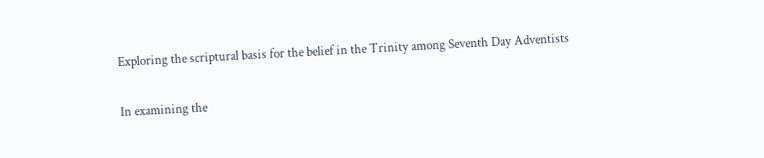Exploring the scriptural basis for the belief in the Trinity among Seventh Day Adventists

In examining the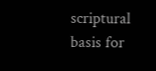scriptural basis for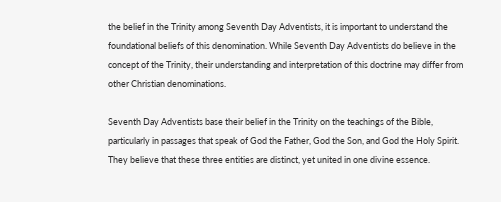the belief in the Trinity among Seventh Day Adventists, it is important to understand the foundational beliefs of this denomination. While Seventh Day Adventists do believe in the concept of the Trinity, their understanding and interpretation of this doctrine may differ from other Christian denominations.

Seventh Day Adventists base their belief in the Trinity on the teachings of the Bible, particularly in passages that speak of God the Father, God the Son, and God the Holy Spirit. They believe that these three entities are distinct, yet united in one divine essence.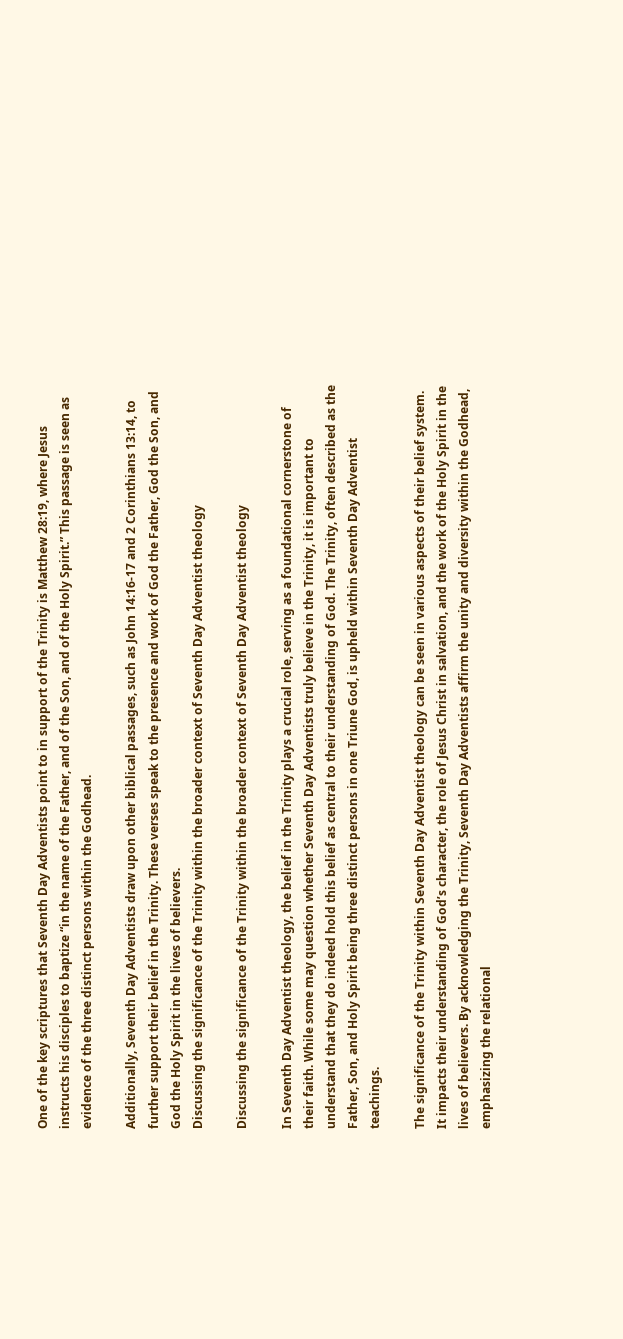One of the key scriptures that Seventh Day Adventists point to in support of the Trinity is Matthew 28:19, where Jesus instructs his disciples to baptize “in the name of the Father, and of the Son, and of the Holy Spirit.” This passage is seen as evidence of the three distinct persons within the Godhead.

Additionally, Seventh Day Adventists draw upon other biblical passages, such as John 14:16-17 and 2 Corinthians 13:14, to further support their belief in the Trinity. These verses speak to the presence and work of God the Father, God the Son, and God the Holy Spirit in the lives of believers.
Discussing the significance of the Trinity within the broader context of Seventh Day Adventist theology

Discussing the significance of the Trinity within the broader context of Seventh Day Adventist theology

In Seventh Day Adventist theology, the belief in the Trinity plays a crucial role, serving as a foundational cornerstone of their faith. While some may question whether Seventh Day Adventists truly believe in the Trinity, it is important to understand that they do indeed hold this belief as central to their understanding of God. The Trinity, often described as the Father, Son, and Holy Spirit being three distinct persons in one Triune God, is upheld within Seventh Day Adventist teachings.

The significance of the Trinity within Seventh Day Adventist theology can be seen in various aspects of their belief system. It impacts their understanding of God’s character, the role of Jesus Christ in salvation, and the work of the Holy Spirit in the lives of believers. By acknowledging the Trinity, Seventh Day Adventists affirm the unity and diversity within the Godhead, emphasizing the relational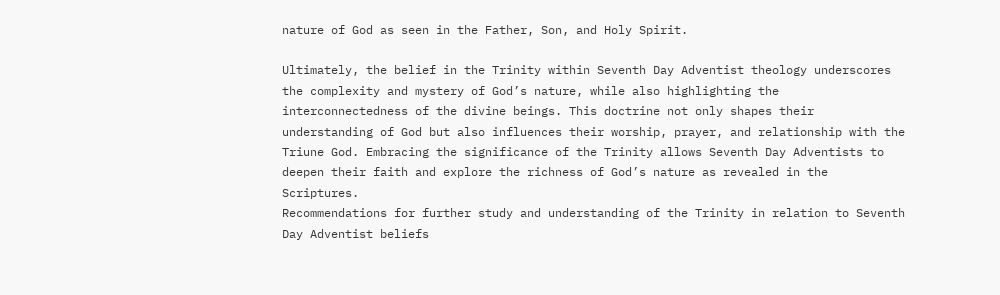nature of God as seen in the Father, Son, and Holy Spirit.

Ultimately, the belief in the Trinity within Seventh Day Adventist theology underscores the complexity and mystery of God’s nature, while also highlighting the interconnectedness of the divine beings. This doctrine not only shapes their understanding of God but also influences their worship, prayer, and relationship with the Triune God. Embracing the significance of the Trinity allows Seventh Day Adventists to deepen their faith and explore the richness of God’s nature as revealed in the Scriptures.
Recommendations for further study and understanding of the Trinity in relation to Seventh Day Adventist beliefs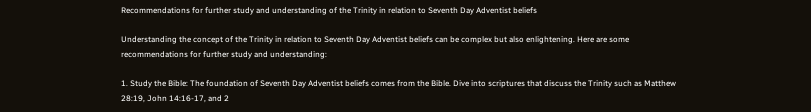Recommendations for further study and understanding of the Trinity in relation to Seventh Day Adventist beliefs

Understanding the concept of the Trinity in relation to Seventh Day Adventist beliefs can be complex but also enlightening. Here are some recommendations for further study and understanding:

1. Study the Bible: The foundation of Seventh Day Adventist beliefs comes from the Bible. Dive into scriptures that discuss the Trinity such as Matthew 28:19, John 14:16-17, and 2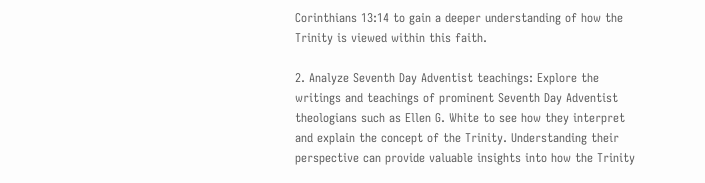Corinthians 13:14 to gain a deeper understanding of how the Trinity is viewed within this faith.

2. Analyze Seventh Day Adventist teachings: Explore the writings and teachings of prominent Seventh Day Adventist theologians such as Ellen G. White to see how they interpret and explain the concept of the Trinity. Understanding their perspective can provide valuable insights into how the Trinity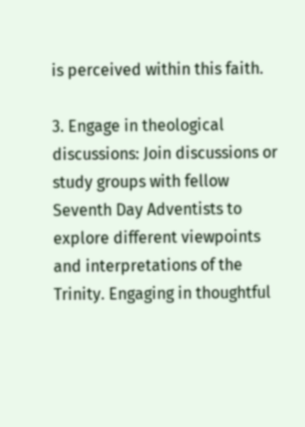is perceived within this faith.

3. Engage in theological discussions: Join discussions or study groups with fellow Seventh Day Adventists to explore different viewpoints and interpretations of the Trinity. Engaging in thoughtful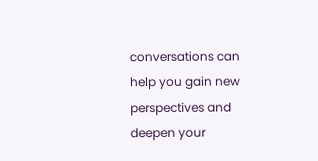conversations can help you gain new perspectives and deepen your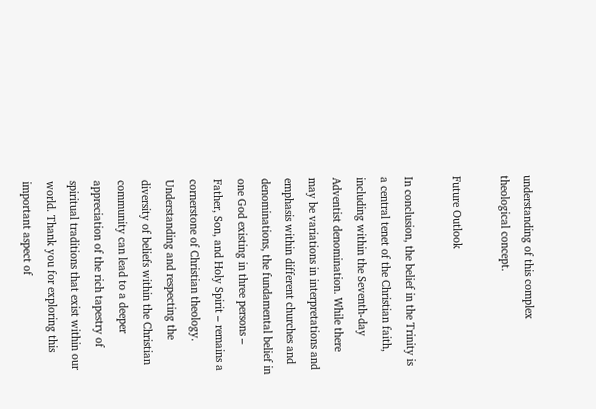understanding of this complex theological concept.

Future Outlook

In conclusion, the belief in the Trinity is a central tenet of the Christian faith, including within the Seventh-day Adventist denomination. While there may be variations in interpretations and emphasis within different churches and denominations, the fundamental belief in one God existing in three persons – Father, Son, and Holy Spirit – remains a cornerstone of Christian theology. Understanding and respecting the diversity of beliefs within the Christian community can lead to a deeper appreciation of the rich tapestry of spiritual traditions that exist within our world. Thank you for exploring this important aspect of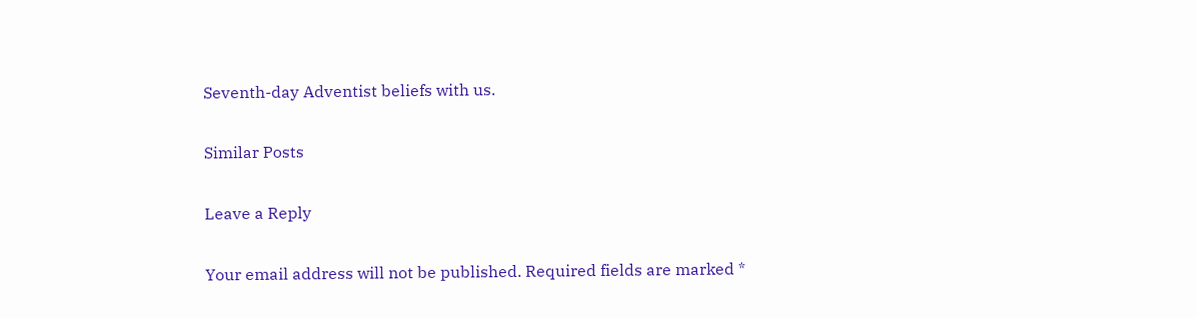Seventh-day Adventist beliefs with us.

Similar Posts

Leave a Reply

Your email address will not be published. Required fields are marked *